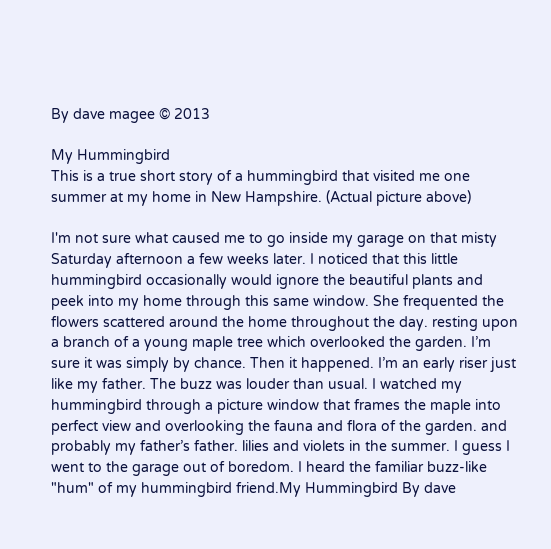By dave magee © 2013

My Hummingbird
This is a true short story of a hummingbird that visited me one summer at my home in New Hampshire. (Actual picture above)

I'm not sure what caused me to go inside my garage on that misty Saturday afternoon a few weeks later. I noticed that this little hummingbird occasionally would ignore the beautiful plants and peek into my home through this same window. She frequented the flowers scattered around the home throughout the day. resting upon a branch of a young maple tree which overlooked the garden. I’m sure it was simply by chance. Then it happened. I’m an early riser just like my father. The buzz was louder than usual. I watched my hummingbird through a picture window that frames the maple into perfect view and overlooking the fauna and flora of the garden. and probably my father’s father. lilies and violets in the summer. I guess I went to the garage out of boredom. I heard the familiar buzz-like "hum" of my hummingbird friend.My Hummingbird By dave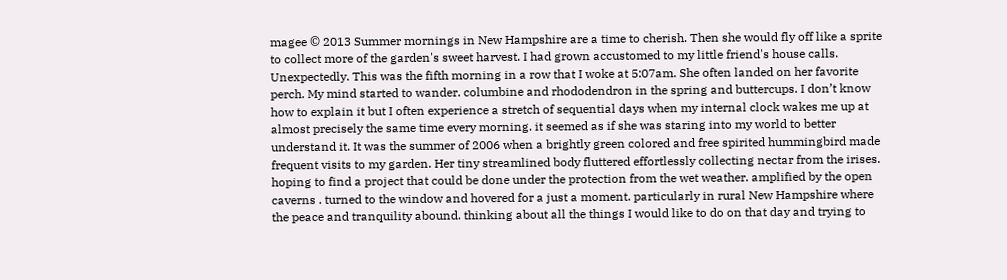magee © 2013 Summer mornings in New Hampshire are a time to cherish. Then she would fly off like a sprite to collect more of the garden's sweet harvest. I had grown accustomed to my little friend's house calls. Unexpectedly. This was the fifth morning in a row that I woke at 5:07am. She often landed on her favorite perch. My mind started to wander. columbine and rhododendron in the spring and buttercups. I don’t know how to explain it but I often experience a stretch of sequential days when my internal clock wakes me up at almost precisely the same time every morning. it seemed as if she was staring into my world to better understand it. It was the summer of 2006 when a brightly green colored and free spirited hummingbird made frequent visits to my garden. Her tiny streamlined body fluttered effortlessly collecting nectar from the irises. hoping to find a project that could be done under the protection from the wet weather. amplified by the open caverns . turned to the window and hovered for a just a moment. particularly in rural New Hampshire where the peace and tranquility abound. thinking about all the things I would like to do on that day and trying to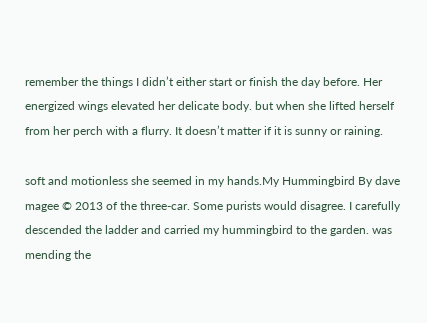remember the things I didn’t either start or finish the day before. Her energized wings elevated her delicate body. but when she lifted herself from her perch with a flurry. It doesn’t matter if it is sunny or raining.

soft and motionless she seemed in my hands.My Hummingbird By dave magee © 2013 of the three-car. Some purists would disagree. I carefully descended the ladder and carried my hummingbird to the garden. was mending the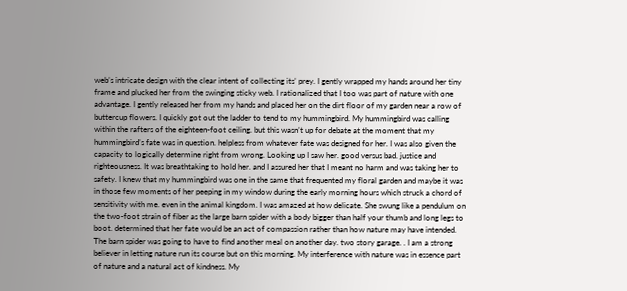web’s intricate design with the clear intent of collecting its’ prey. I gently wrapped my hands around her tiny frame and plucked her from the swinging sticky web. I rationalized that I too was part of nature with one advantage. I gently released her from my hands and placed her on the dirt floor of my garden near a row of buttercup flowers. I quickly got out the ladder to tend to my hummingbird. My hummingbird was calling within the rafters of the eighteen-foot ceiling. but this wasn’t up for debate at the moment that my hummingbird’s fate was in question. helpless from whatever fate was designed for her. I was also given the capacity to logically determine right from wrong. Looking up I saw her. good versus bad. justice and righteousness. It was breathtaking to hold her. and I assured her that I meant no harm and was taking her to safety. I knew that my hummingbird was one in the same that frequented my floral garden and maybe it was in those few moments of her peeping in my window during the early morning hours which struck a chord of sensitivity with me. even in the animal kingdom. I was amazed at how delicate. She swung like a pendulum on the two-foot strain of fiber as the large barn spider with a body bigger than half your thumb and long legs to boot. determined that her fate would be an act of compassion rather than how nature may have intended. The barn spider was going to have to find another meal on another day. two story garage. . I am a strong believer in letting nature run its course but on this morning. My interference with nature was in essence part of nature and a natural act of kindness. My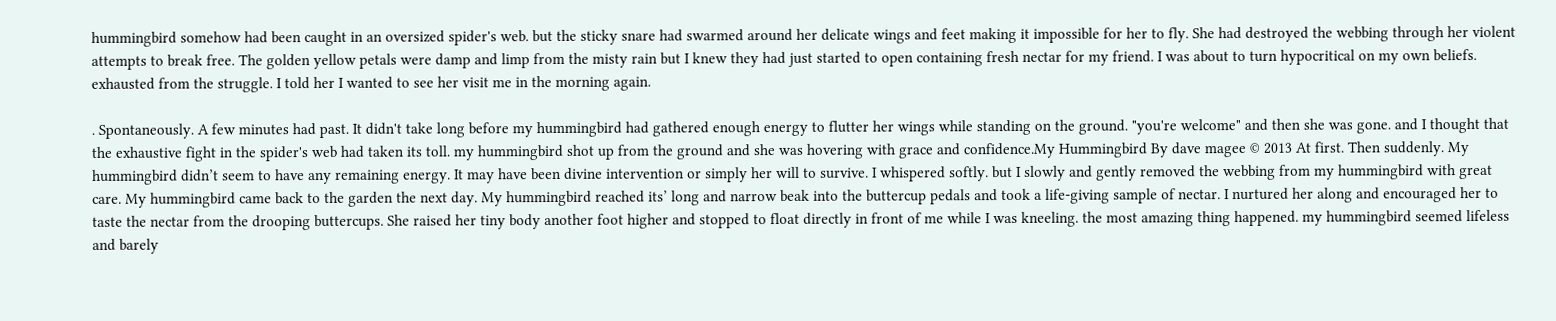hummingbird somehow had been caught in an oversized spider's web. but the sticky snare had swarmed around her delicate wings and feet making it impossible for her to fly. She had destroyed the webbing through her violent attempts to break free. The golden yellow petals were damp and limp from the misty rain but I knew they had just started to open containing fresh nectar for my friend. I was about to turn hypocritical on my own beliefs. exhausted from the struggle. I told her I wanted to see her visit me in the morning again.

. Spontaneously. A few minutes had past. It didn't take long before my hummingbird had gathered enough energy to flutter her wings while standing on the ground. "you're welcome" and then she was gone. and I thought that the exhaustive fight in the spider's web had taken its toll. my hummingbird shot up from the ground and she was hovering with grace and confidence.My Hummingbird By dave magee © 2013 At first. Then suddenly. My hummingbird didn’t seem to have any remaining energy. It may have been divine intervention or simply her will to survive. I whispered softly. but I slowly and gently removed the webbing from my hummingbird with great care. My hummingbird came back to the garden the next day. My hummingbird reached its’ long and narrow beak into the buttercup pedals and took a life-giving sample of nectar. I nurtured her along and encouraged her to taste the nectar from the drooping buttercups. She raised her tiny body another foot higher and stopped to float directly in front of me while I was kneeling. the most amazing thing happened. my hummingbird seemed lifeless and barely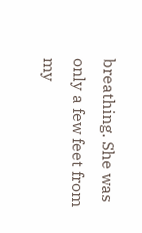breathing. She was only a few feet from my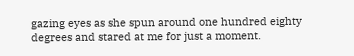gazing eyes as she spun around one hundred eighty degrees and stared at me for just a moment.